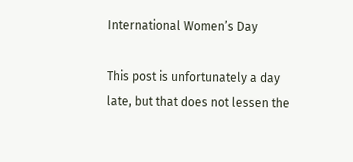International Women’s Day

This post is unfortunately a day late, but that does not lessen the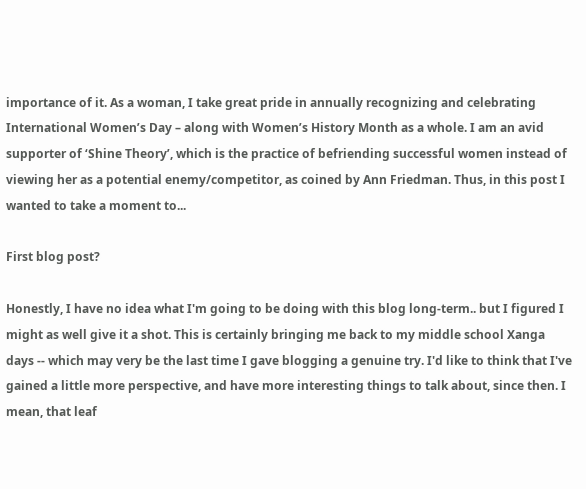importance of it. As a woman, I take great pride in annually recognizing and celebrating International Women’s Day – along with Women’s History Month as a whole. I am an avid supporter of ‘Shine Theory’, which is the practice of befriending successful women instead of viewing her as a potential enemy/competitor, as coined by Ann Friedman. Thus, in this post I wanted to take a moment to...

First blog post?

Honestly, I have no idea what I'm going to be doing with this blog long-term.. but I figured I might as well give it a shot. This is certainly bringing me back to my middle school Xanga days -- which may very be the last time I gave blogging a genuine try. I'd like to think that I've gained a little more perspective, and have more interesting things to talk about, since then. I mean, that leaf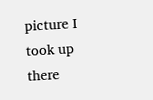picture I took up there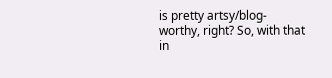is pretty artsy/blog-worthy, right? So, with that in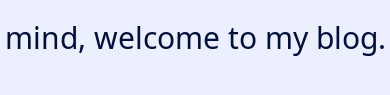mind, welcome to my blog.